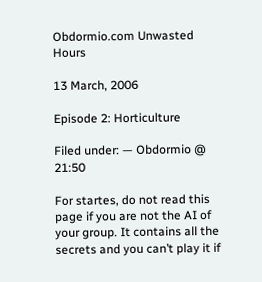Obdormio.com Unwasted Hours

13 March, 2006

Episode 2: Horticulture

Filed under: — Obdormio @ 21:50

For startes, do not read this page if you are not the AI of your group. It contains all the secrets and you can’t play it if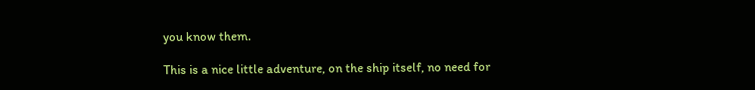you know them.

This is a nice little adventure, on the ship itself, no need for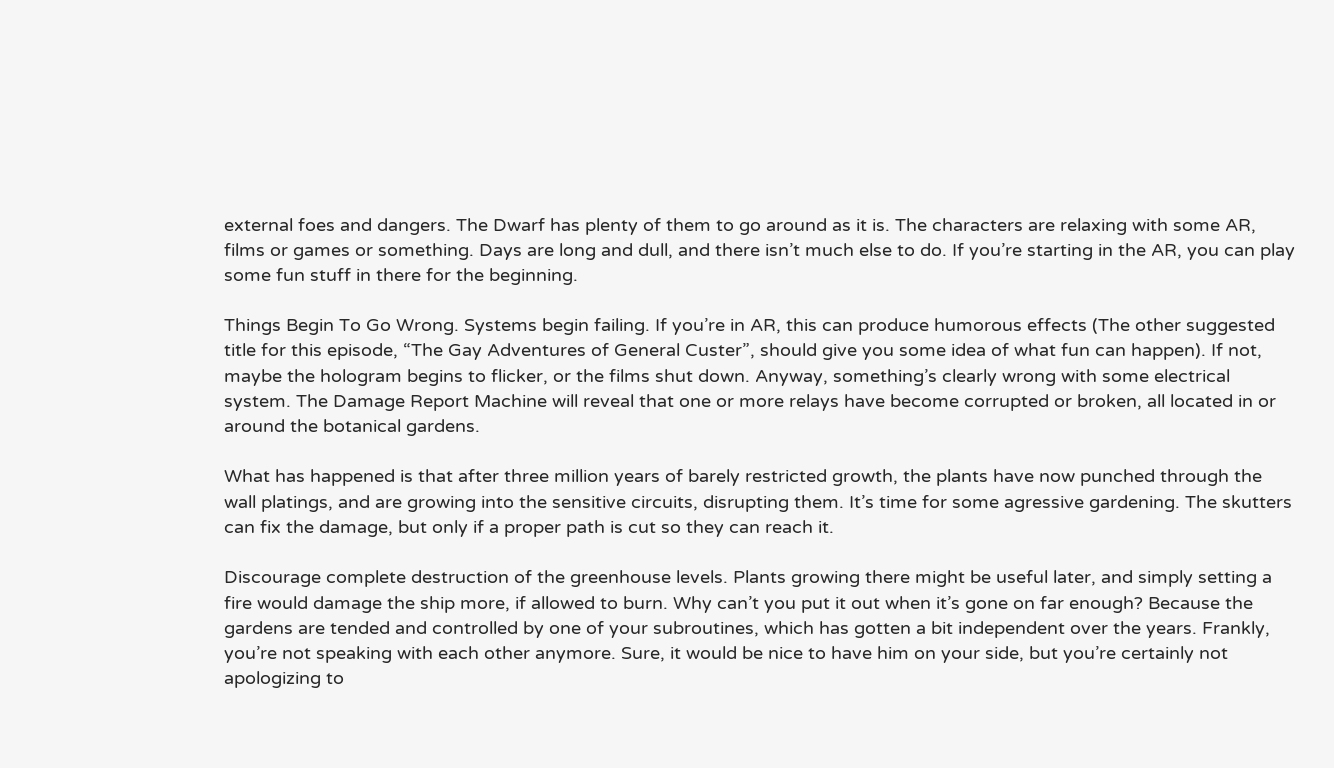external foes and dangers. The Dwarf has plenty of them to go around as it is. The characters are relaxing with some AR, films or games or something. Days are long and dull, and there isn’t much else to do. If you’re starting in the AR, you can play some fun stuff in there for the beginning.

Things Begin To Go Wrong. Systems begin failing. If you’re in AR, this can produce humorous effects (The other suggested title for this episode, “The Gay Adventures of General Custer”, should give you some idea of what fun can happen). If not, maybe the hologram begins to flicker, or the films shut down. Anyway, something’s clearly wrong with some electrical system. The Damage Report Machine will reveal that one or more relays have become corrupted or broken, all located in or around the botanical gardens.

What has happened is that after three million years of barely restricted growth, the plants have now punched through the wall platings, and are growing into the sensitive circuits, disrupting them. It’s time for some agressive gardening. The skutters can fix the damage, but only if a proper path is cut so they can reach it.

Discourage complete destruction of the greenhouse levels. Plants growing there might be useful later, and simply setting a fire would damage the ship more, if allowed to burn. Why can’t you put it out when it’s gone on far enough? Because the gardens are tended and controlled by one of your subroutines, which has gotten a bit independent over the years. Frankly, you’re not speaking with each other anymore. Sure, it would be nice to have him on your side, but you’re certainly not apologizing to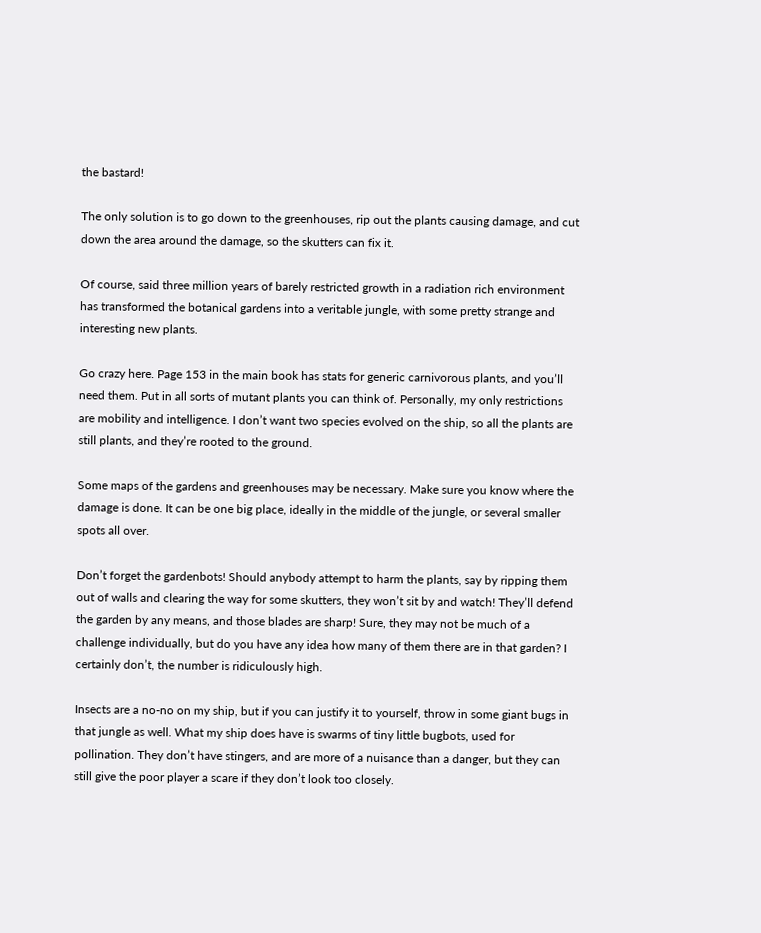the bastard!

The only solution is to go down to the greenhouses, rip out the plants causing damage, and cut down the area around the damage, so the skutters can fix it.

Of course, said three million years of barely restricted growth in a radiation rich environment has transformed the botanical gardens into a veritable jungle, with some pretty strange and interesting new plants.

Go crazy here. Page 153 in the main book has stats for generic carnivorous plants, and you’ll need them. Put in all sorts of mutant plants you can think of. Personally, my only restrictions are mobility and intelligence. I don’t want two species evolved on the ship, so all the plants are still plants, and they’re rooted to the ground.

Some maps of the gardens and greenhouses may be necessary. Make sure you know where the damage is done. It can be one big place, ideally in the middle of the jungle, or several smaller spots all over.

Don’t forget the gardenbots! Should anybody attempt to harm the plants, say by ripping them out of walls and clearing the way for some skutters, they won’t sit by and watch! They’ll defend the garden by any means, and those blades are sharp! Sure, they may not be much of a challenge individually, but do you have any idea how many of them there are in that garden? I certainly don’t, the number is ridiculously high.

Insects are a no-no on my ship, but if you can justify it to yourself, throw in some giant bugs in that jungle as well. What my ship does have is swarms of tiny little bugbots, used for pollination. They don’t have stingers, and are more of a nuisance than a danger, but they can still give the poor player a scare if they don’t look too closely.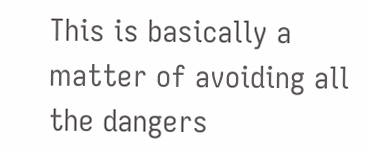This is basically a matter of avoiding all the dangers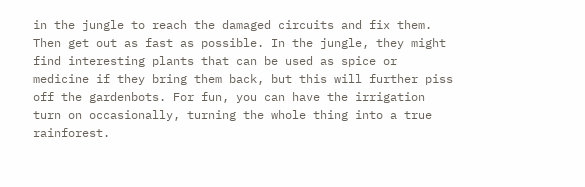in the jungle to reach the damaged circuits and fix them. Then get out as fast as possible. In the jungle, they might find interesting plants that can be used as spice or medicine if they bring them back, but this will further piss off the gardenbots. For fun, you can have the irrigation turn on occasionally, turning the whole thing into a true rainforest.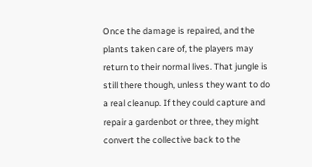Once the damage is repaired, and the plants taken care of, the players may return to their normal lives. That jungle is still there though, unless they want to do a real cleanup. If they could capture and repair a gardenbot or three, they might convert the collective back to the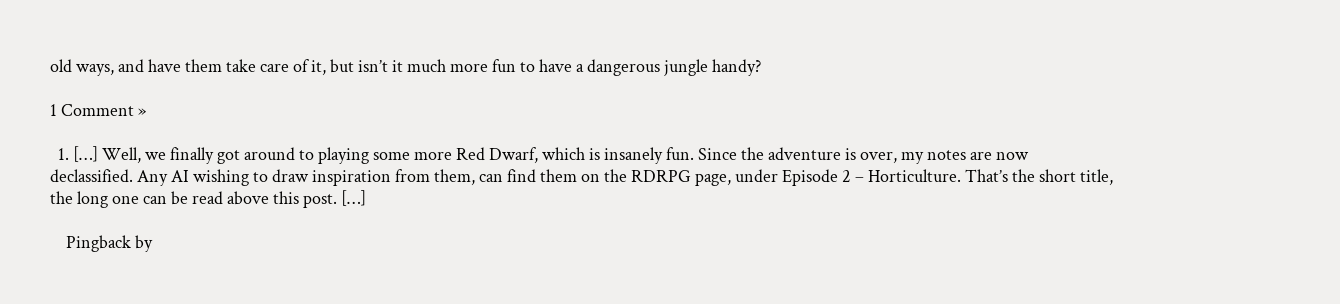old ways, and have them take care of it, but isn’t it much more fun to have a dangerous jungle handy?

1 Comment »

  1. […] Well, we finally got around to playing some more Red Dwarf, which is insanely fun. Since the adventure is over, my notes are now declassified. Any AI wishing to draw inspiration from them, can find them on the RDRPG page, under Episode 2 – Horticulture. That’s the short title, the long one can be read above this post. […]

    Pingback by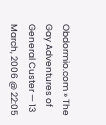Obdormio.com » The Gay Adventures of General Custer — 13 March, 2006 @ 22:05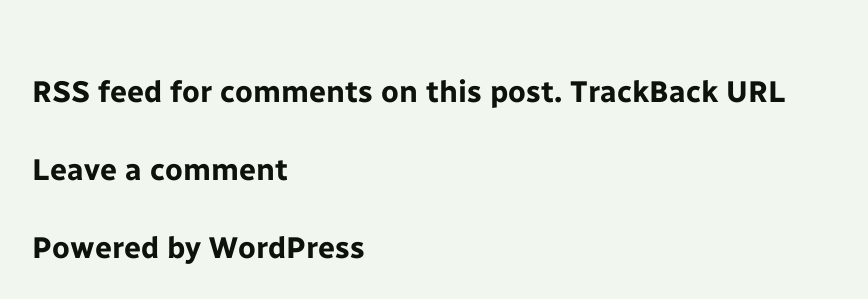RSS feed for comments on this post. TrackBack URL

Leave a comment

Powered by WordPress